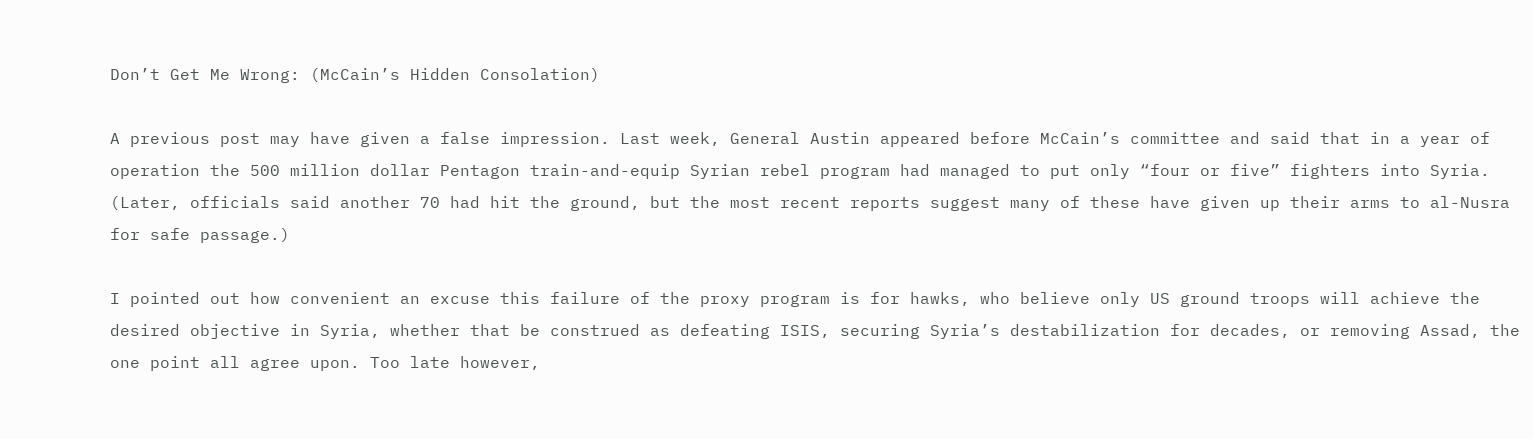Don’t Get Me Wrong: (McCain’s Hidden Consolation)

A previous post may have given a false impression. Last week, General Austin appeared before McCain’s committee and said that in a year of operation the 500 million dollar Pentagon train-and-equip Syrian rebel program had managed to put only “four or five” fighters into Syria. (Later, officials said another 70 had hit the ground, but the most recent reports suggest many of these have given up their arms to al-Nusra for safe passage.)

I pointed out how convenient an excuse this failure of the proxy program is for hawks, who believe only US ground troops will achieve the desired objective in Syria, whether that be construed as defeating ISIS, securing Syria’s destabilization for decades, or removing Assad, the one point all agree upon. Too late however,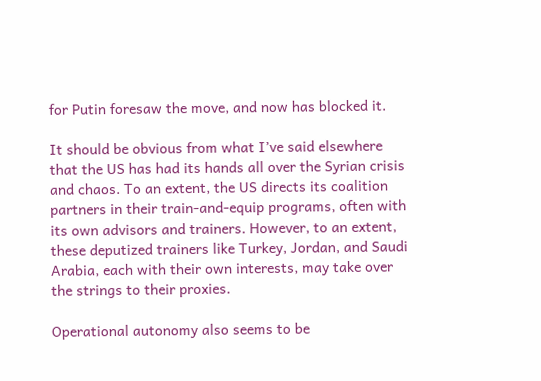for Putin foresaw the move, and now has blocked it.

It should be obvious from what I’ve said elsewhere that the US has had its hands all over the Syrian crisis and chaos. To an extent, the US directs its coalition partners in their train-and-equip programs, often with its own advisors and trainers. However, to an extent, these deputized trainers like Turkey, Jordan, and Saudi Arabia, each with their own interests, may take over the strings to their proxies.

Operational autonomy also seems to be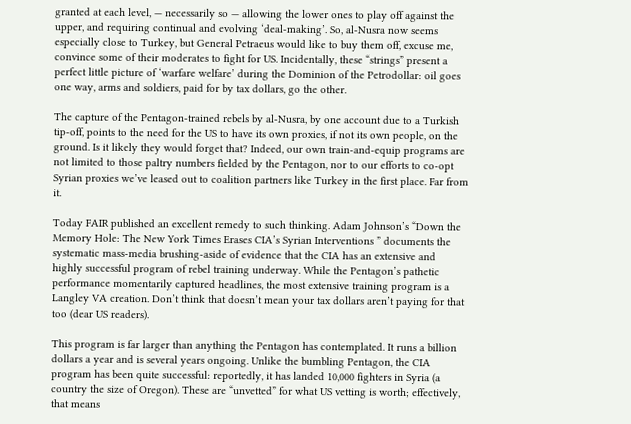granted at each level, — necessarily so — allowing the lower ones to play off against the upper, and requiring continual and evolving ‘deal-making’. So, al-Nusra now seems especially close to Turkey, but General Petraeus would like to buy them off, excuse me, convince some of their moderates to fight for US. Incidentally, these “strings” present a perfect little picture of ‘warfare welfare’ during the Dominion of the Petrodollar: oil goes one way, arms and soldiers, paid for by tax dollars, go the other.

The capture of the Pentagon-trained rebels by al-Nusra, by one account due to a Turkish tip-off, points to the need for the US to have its own proxies, if not its own people, on the ground. Is it likely they would forget that? Indeed, our own train-and-equip programs are not limited to those paltry numbers fielded by the Pentagon, nor to our efforts to co-opt Syrian proxies we’ve leased out to coalition partners like Turkey in the first place. Far from it.

Today FAIR published an excellent remedy to such thinking. Adam Johnson’s “Down the Memory Hole: The New York Times Erases CIA’s Syrian Interventions ” documents the systematic mass-media brushing-aside of evidence that the CIA has an extensive and highly successful program of rebel training underway. While the Pentagon’s pathetic performance momentarily captured headlines, the most extensive training program is a Langley VA creation. Don’t think that doesn’t mean your tax dollars aren’t paying for that too (dear US readers).

This program is far larger than anything the Pentagon has contemplated. It runs a billion dollars a year and is several years ongoing. Unlike the bumbling Pentagon, the CIA program has been quite successful: reportedly, it has landed 10,000 fighters in Syria (a country the size of Oregon). These are “unvetted” for what US vetting is worth; effectively, that means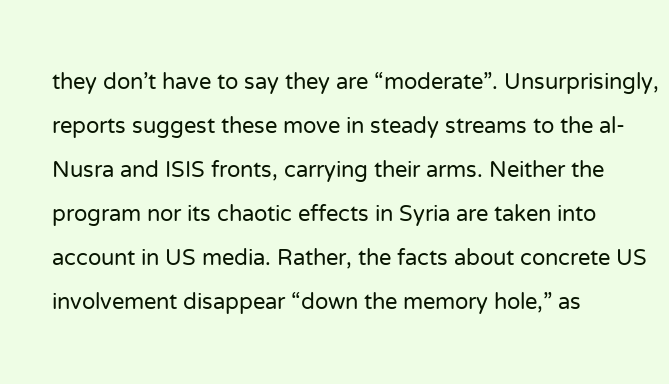they don’t have to say they are “moderate”. Unsurprisingly, reports suggest these move in steady streams to the al-Nusra and ISIS fronts, carrying their arms. Neither the program nor its chaotic effects in Syria are taken into account in US media. Rather, the facts about concrete US involvement disappear “down the memory hole,” as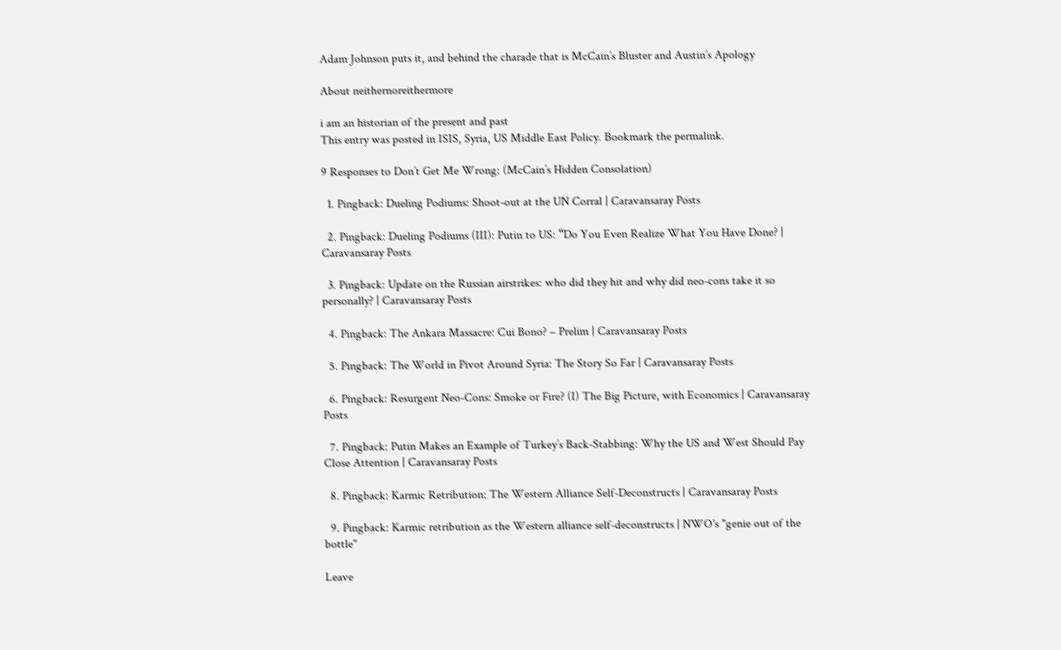Adam Johnson puts it, and behind the charade that is McCain’s Bluster and Austin’s Apology

About neithernoreithermore

i am an historian of the present and past
This entry was posted in ISIS, Syria, US Middle East Policy. Bookmark the permalink.

9 Responses to Don’t Get Me Wrong: (McCain’s Hidden Consolation)

  1. Pingback: Dueling Podiums: Shoot-out at the UN Corral | Caravansaray Posts

  2. Pingback: Dueling Podiums (III): Putin to US: “Do You Even Realize What You Have Done? | Caravansaray Posts

  3. Pingback: Update on the Russian airstrikes: who did they hit and why did neo-cons take it so personally? | Caravansaray Posts

  4. Pingback: The Ankara Massacre: Cui Bono? – Prelim | Caravansaray Posts

  5. Pingback: The World in Pivot Around Syria: The Story So Far | Caravansaray Posts

  6. Pingback: Resurgent Neo-Cons: Smoke or Fire? (I) The Big Picture, with Economics | Caravansaray Posts

  7. Pingback: Putin Makes an Example of Turkey’s Back-Stabbing: Why the US and West Should Pay Close Attention | Caravansaray Posts

  8. Pingback: Karmic Retribution: The Western Alliance Self-Deconstructs | Caravansaray Posts

  9. Pingback: Karmic retribution as the Western alliance self-deconstructs | NWO's "genie out of the bottle"

Leave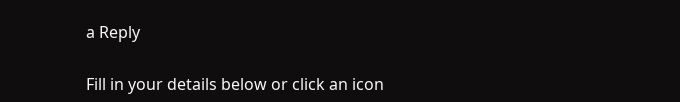a Reply

Fill in your details below or click an icon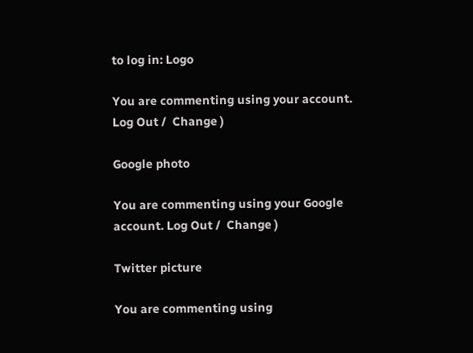to log in: Logo

You are commenting using your account. Log Out /  Change )

Google photo

You are commenting using your Google account. Log Out /  Change )

Twitter picture

You are commenting using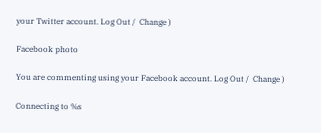your Twitter account. Log Out /  Change )

Facebook photo

You are commenting using your Facebook account. Log Out /  Change )

Connecting to %s